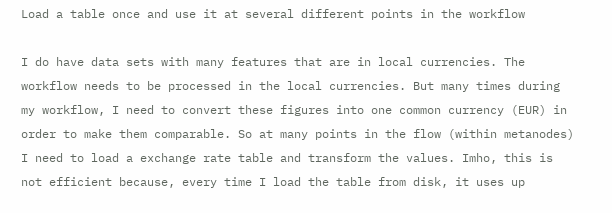Load a table once and use it at several different points in the workflow

I do have data sets with many features that are in local currencies. The workflow needs to be processed in the local currencies. But many times during my workflow, I need to convert these figures into one common currency (EUR) in order to make them comparable. So at many points in the flow (within metanodes) I need to load a exchange rate table and transform the values. Imho, this is not efficient because, every time I load the table from disk, it uses up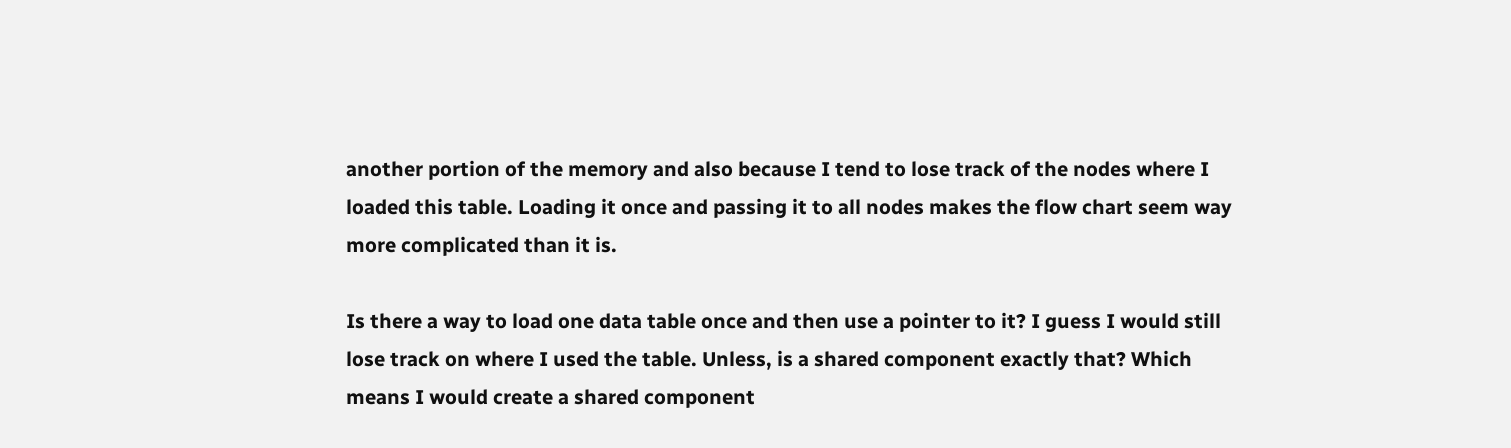another portion of the memory and also because I tend to lose track of the nodes where I loaded this table. Loading it once and passing it to all nodes makes the flow chart seem way more complicated than it is.

Is there a way to load one data table once and then use a pointer to it? I guess I would still lose track on where I used the table. Unless, is a shared component exactly that? Which means I would create a shared component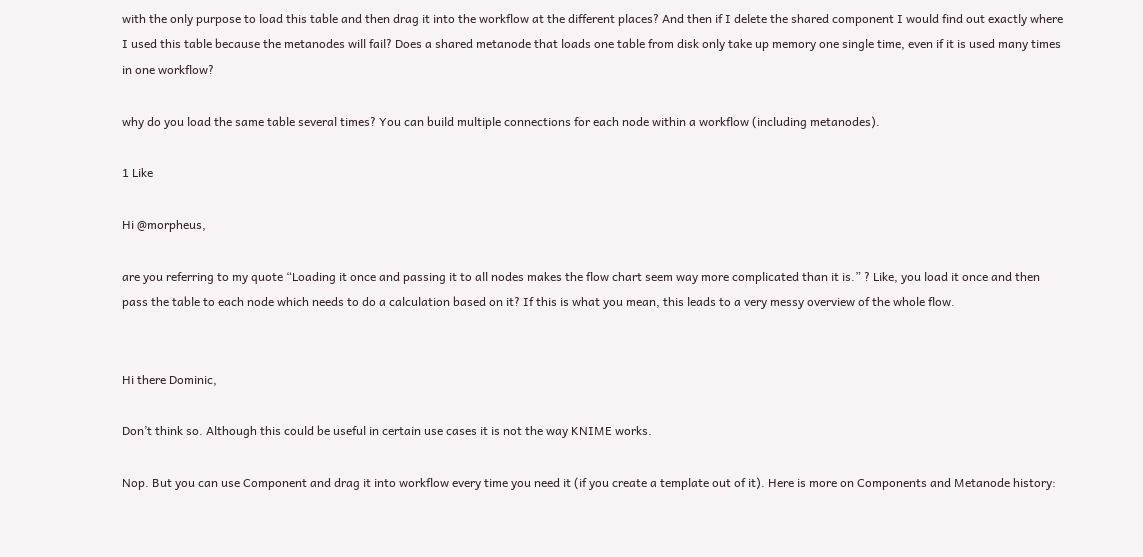with the only purpose to load this table and then drag it into the workflow at the different places? And then if I delete the shared component I would find out exactly where I used this table because the metanodes will fail? Does a shared metanode that loads one table from disk only take up memory one single time, even if it is used many times in one workflow?

why do you load the same table several times? You can build multiple connections for each node within a workflow (including metanodes).

1 Like

Hi @morpheus,

are you referring to my quote “Loading it once and passing it to all nodes makes the flow chart seem way more complicated than it is.” ? Like, you load it once and then pass the table to each node which needs to do a calculation based on it? If this is what you mean, this leads to a very messy overview of the whole flow.


Hi there Dominic,

Don’t think so. Although this could be useful in certain use cases it is not the way KNIME works.

Nop. But you can use Component and drag it into workflow every time you need it (if you create a template out of it). Here is more on Components and Metanode history: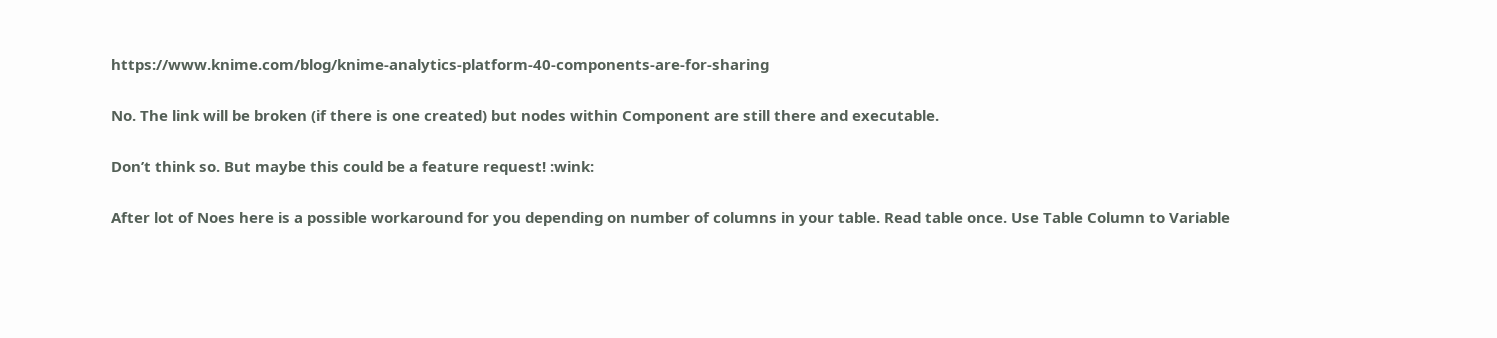https://www.knime.com/blog/knime-analytics-platform-40-components-are-for-sharing

No. The link will be broken (if there is one created) but nodes within Component are still there and executable.

Don’t think so. But maybe this could be a feature request! :wink:

After lot of Noes here is a possible workaround for you depending on number of columns in your table. Read table once. Use Table Column to Variable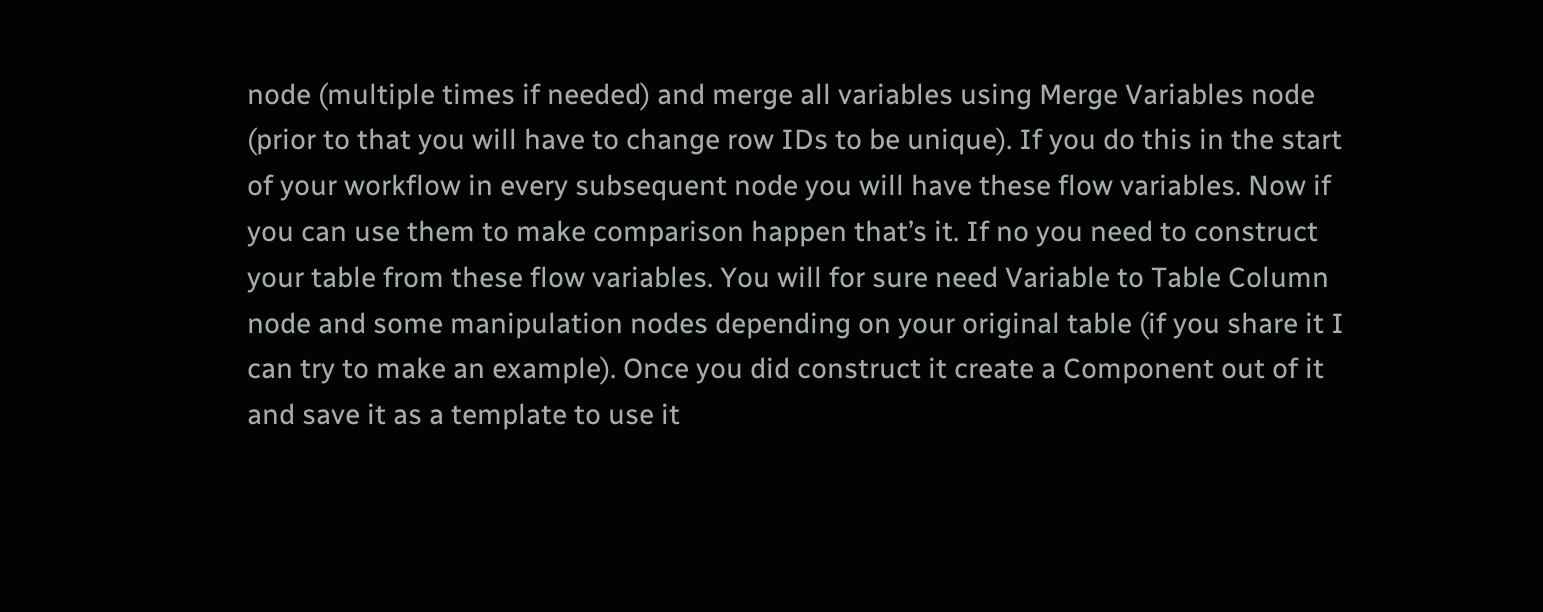node (multiple times if needed) and merge all variables using Merge Variables node (prior to that you will have to change row IDs to be unique). If you do this in the start of your workflow in every subsequent node you will have these flow variables. Now if you can use them to make comparison happen that’s it. If no you need to construct your table from these flow variables. You will for sure need Variable to Table Column node and some manipulation nodes depending on your original table (if you share it I can try to make an example). Once you did construct it create a Component out of it and save it as a template to use it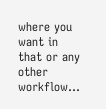where you want in that or any other workflow…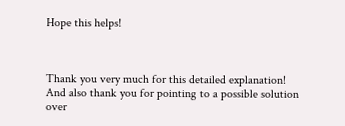Hope this helps!



Thank you very much for this detailed explanation! And also thank you for pointing to a possible solution over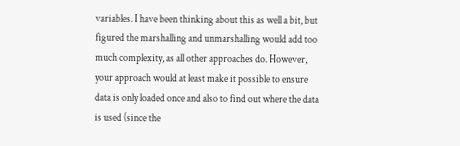variables. I have been thinking about this as well a bit, but figured the marshalling and unmarshalling would add too much complexity, as all other approaches do. However, your approach would at least make it possible to ensure data is only loaded once and also to find out where the data is used (since the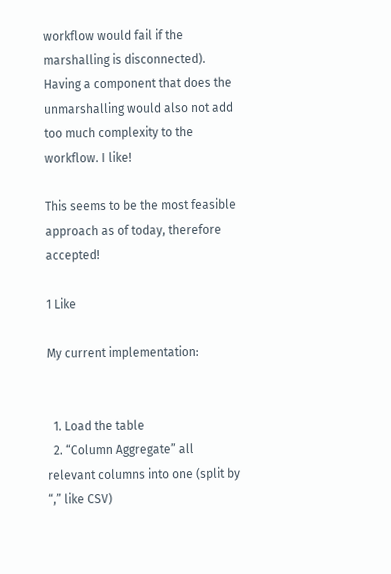workflow would fail if the marshalling is disconnected). Having a component that does the unmarshalling would also not add too much complexity to the workflow. I like!

This seems to be the most feasible approach as of today, therefore accepted!

1 Like

My current implementation:


  1. Load the table
  2. “Column Aggregate” all relevant columns into one (split by “,” like CSV)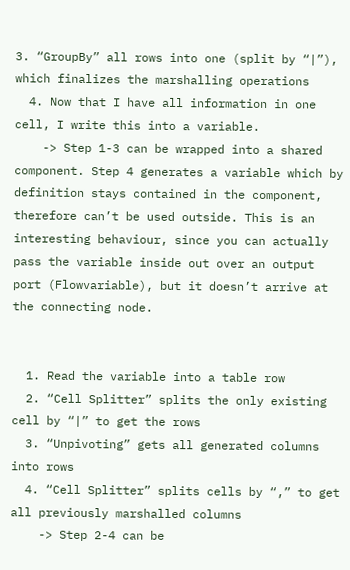3. “GroupBy” all rows into one (split by “|”), which finalizes the marshalling operations
  4. Now that I have all information in one cell, I write this into a variable.
    -> Step 1-3 can be wrapped into a shared component. Step 4 generates a variable which by definition stays contained in the component, therefore can’t be used outside. This is an interesting behaviour, since you can actually pass the variable inside out over an output port (Flowvariable), but it doesn’t arrive at the connecting node.


  1. Read the variable into a table row
  2. “Cell Splitter” splits the only existing cell by “|” to get the rows
  3. “Unpivoting” gets all generated columns into rows
  4. “Cell Splitter” splits cells by “,” to get all previously marshalled columns
    -> Step 2-4 can be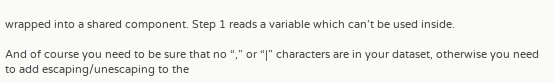wrapped into a shared component. Step 1 reads a variable which can’t be used inside.

And of course you need to be sure that no “,” or “|” characters are in your dataset, otherwise you need to add escaping/unescaping to the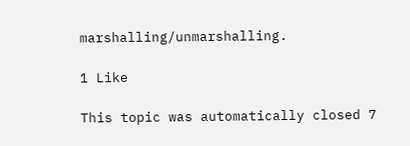marshalling/unmarshalling.

1 Like

This topic was automatically closed 7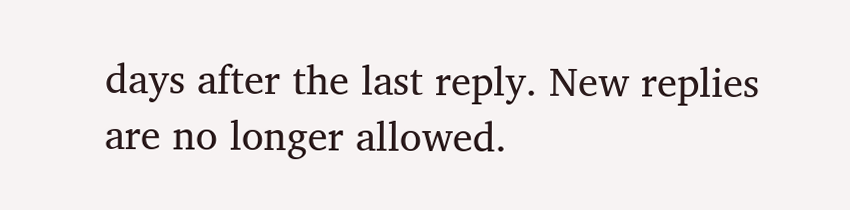days after the last reply. New replies are no longer allowed.